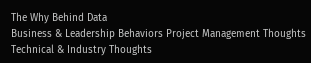The Why Behind Data
Business & Leadership Behaviors Project Management Thoughts Technical & Industry Thoughts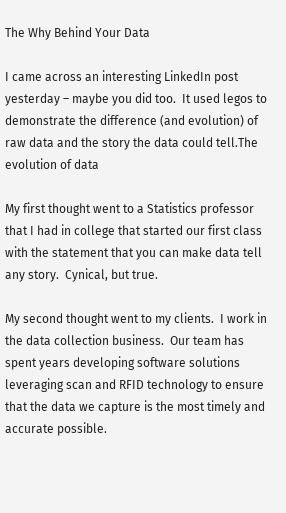The Why Behind Your Data

I came across an interesting LinkedIn post yesterday – maybe you did too.  It used legos to demonstrate the difference (and evolution) of raw data and the story the data could tell.The evolution of data

My first thought went to a Statistics professor that I had in college that started our first class with the statement that you can make data tell any story.  Cynical, but true.

My second thought went to my clients.  I work in the data collection business.  Our team has spent years developing software solutions leveraging scan and RFID technology to ensure that the data we capture is the most timely and accurate possible.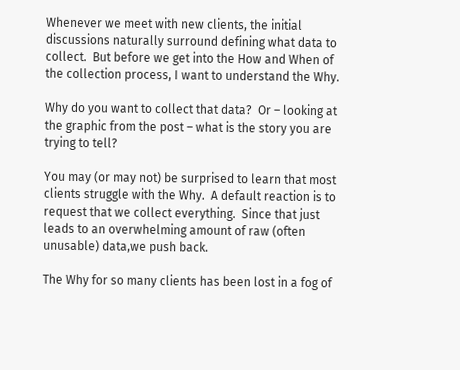Whenever we meet with new clients, the initial discussions naturally surround defining what data to collect.  But before we get into the How and When of the collection process, I want to understand the Why.

Why do you want to collect that data?  Or – looking at the graphic from the post – what is the story you are trying to tell?

You may (or may not) be surprised to learn that most clients struggle with the Why.  A default reaction is to request that we collect everything.  Since that just leads to an overwhelming amount of raw (often unusable) data,we push back.

The Why for so many clients has been lost in a fog of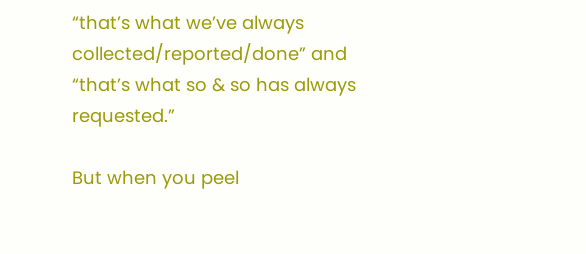“that’s what we’ve always collected/reported/done” and “that’s what so & so has always requested.”

But when you peel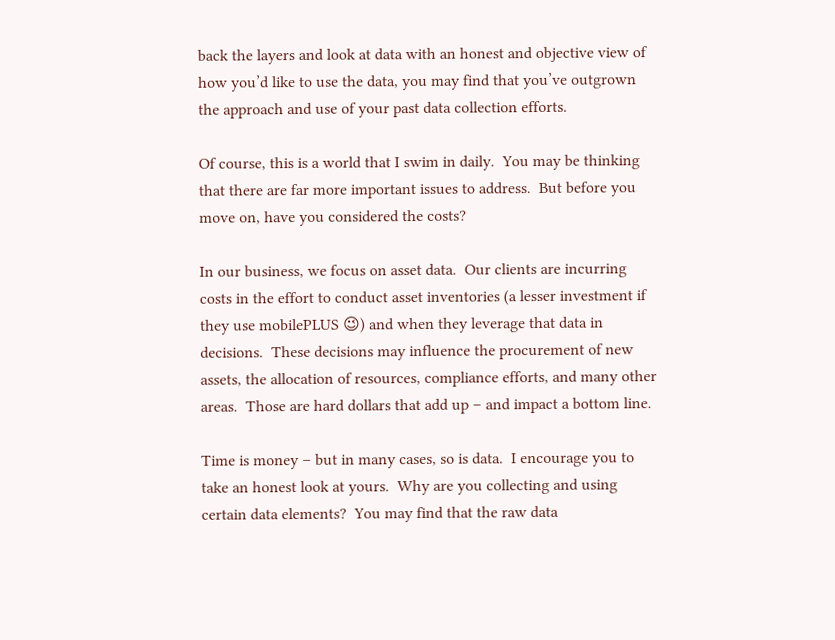back the layers and look at data with an honest and objective view of how you’d like to use the data, you may find that you’ve outgrown the approach and use of your past data collection efforts.

Of course, this is a world that I swim in daily.  You may be thinking that there are far more important issues to address.  But before you move on, have you considered the costs?

In our business, we focus on asset data.  Our clients are incurring costs in the effort to conduct asset inventories (a lesser investment if they use mobilePLUS 😉) and when they leverage that data in decisions.  These decisions may influence the procurement of new assets, the allocation of resources, compliance efforts, and many other areas.  Those are hard dollars that add up – and impact a bottom line.

Time is money – but in many cases, so is data.  I encourage you to take an honest look at yours.  Why are you collecting and using certain data elements?  You may find that the raw data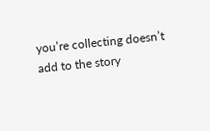you’re collecting doesn’t add to the story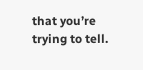that you’re trying to tell.